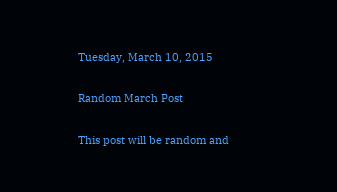Tuesday, March 10, 2015

Random March Post

This post will be random and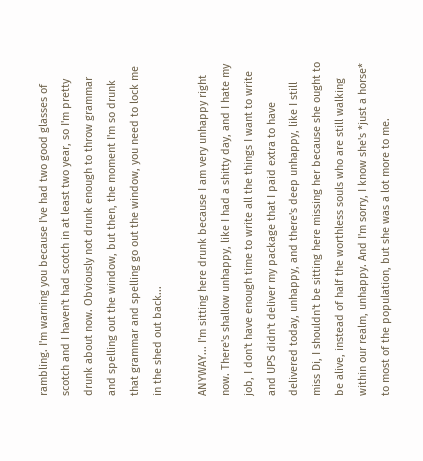rambling. I'm warning you because I've had two good glasses of scotch and I haven't had scotch in at least two year, so I'm pretty drunk about now. Obviously not drunk enough to throw grammar and spelling out the window, but then, the moment I'm so drunk that grammar and spelling go out the window, you need to lock me in the shed out back...

ANYWAY... I'm sitting here drunk because I am very unhappy right now. There's shallow unhappy, like I had a shitty day, and I hate my job, I don't have enough time to write all the things I want to write and UPS didn't deliver my package that I paid extra to have delivered today, unhappy, and there's deep unhappy, like I still miss Di, I shouldn't be sitting here missing her because she ought to be alive, instead of half the worthless souls who are still walking within our realm, unhappy. And I'm sorry, I know she's *just a horse* to most of the population, but she was a lot more to me.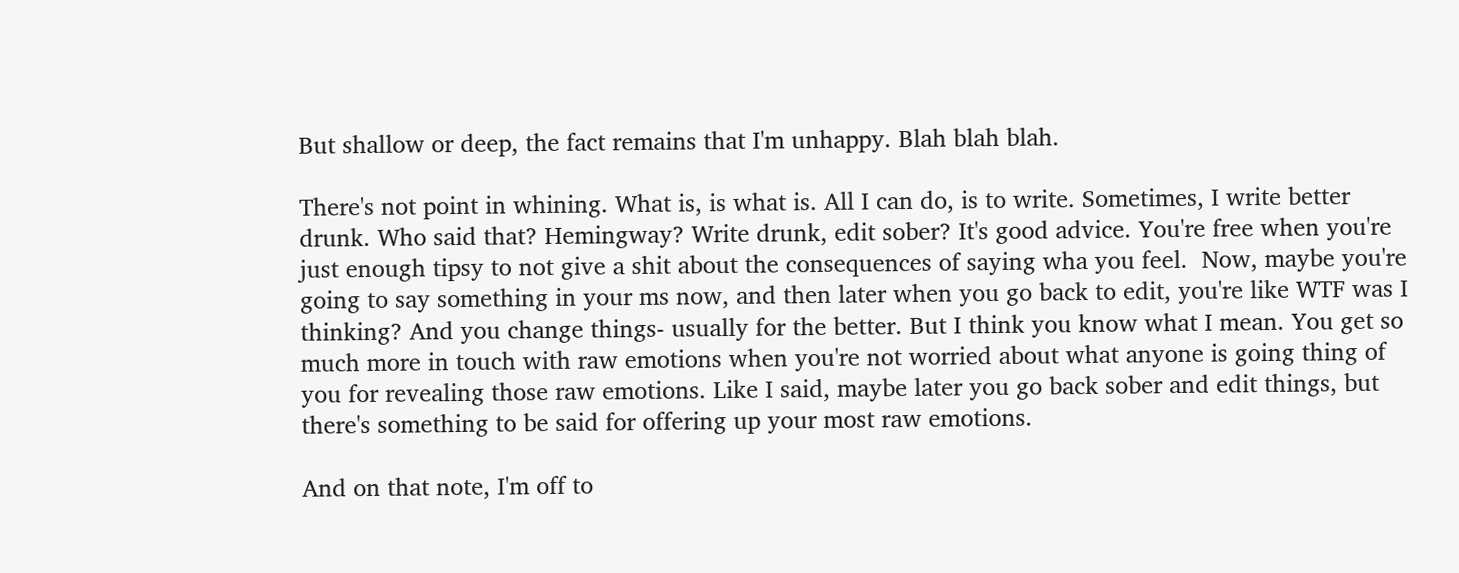But shallow or deep, the fact remains that I'm unhappy. Blah blah blah.

There's not point in whining. What is, is what is. All I can do, is to write. Sometimes, I write better drunk. Who said that? Hemingway? Write drunk, edit sober? It's good advice. You're free when you're just enough tipsy to not give a shit about the consequences of saying wha you feel.  Now, maybe you're going to say something in your ms now, and then later when you go back to edit, you're like WTF was I thinking? And you change things- usually for the better. But I think you know what I mean. You get so much more in touch with raw emotions when you're not worried about what anyone is going thing of you for revealing those raw emotions. Like I said, maybe later you go back sober and edit things, but there's something to be said for offering up your most raw emotions.

And on that note, I'm off to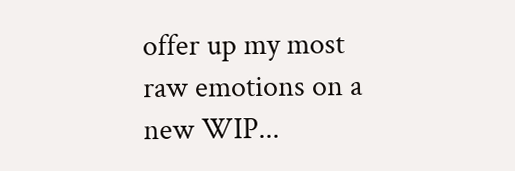offer up my most raw emotions on a new WIP...